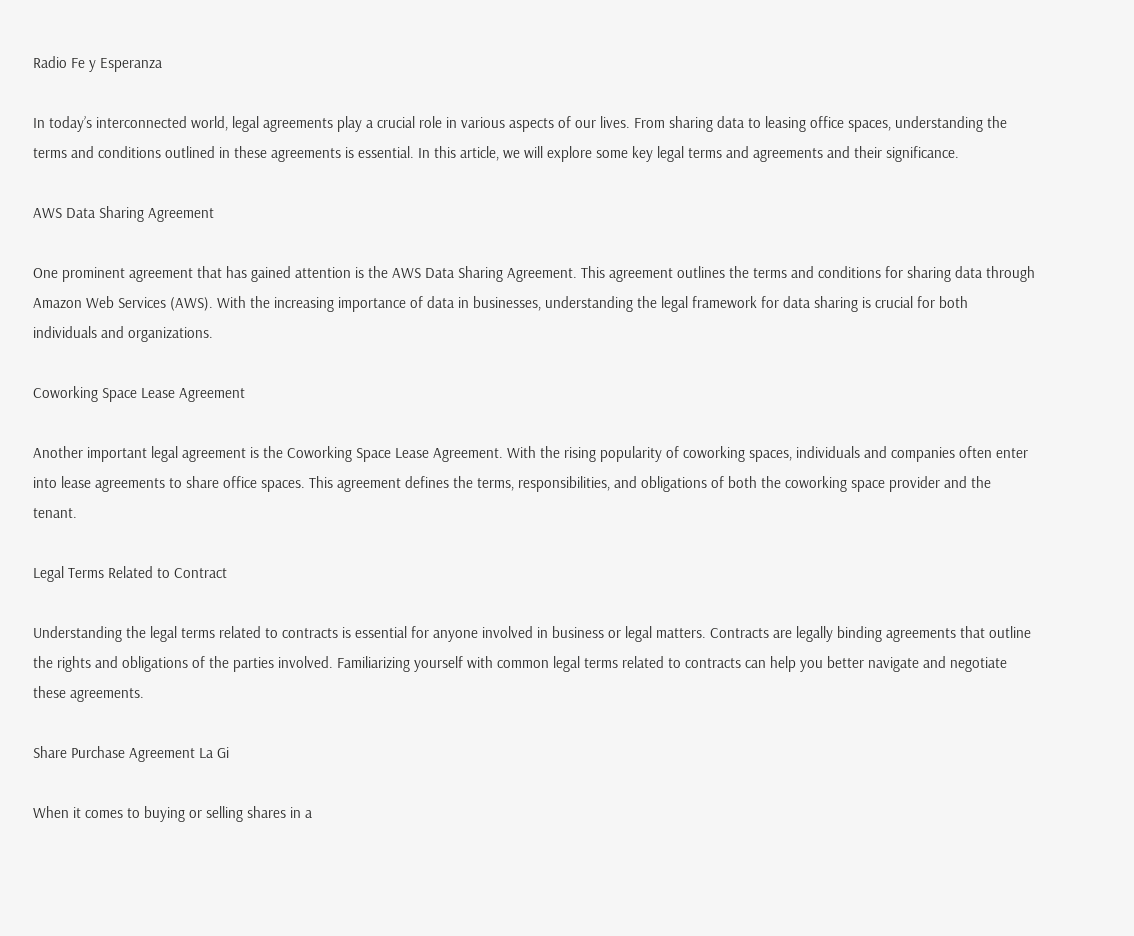Radio Fe y Esperanza

In today’s interconnected world, legal agreements play a crucial role in various aspects of our lives. From sharing data to leasing office spaces, understanding the terms and conditions outlined in these agreements is essential. In this article, we will explore some key legal terms and agreements and their significance.

AWS Data Sharing Agreement

One prominent agreement that has gained attention is the AWS Data Sharing Agreement. This agreement outlines the terms and conditions for sharing data through Amazon Web Services (AWS). With the increasing importance of data in businesses, understanding the legal framework for data sharing is crucial for both individuals and organizations.

Coworking Space Lease Agreement

Another important legal agreement is the Coworking Space Lease Agreement. With the rising popularity of coworking spaces, individuals and companies often enter into lease agreements to share office spaces. This agreement defines the terms, responsibilities, and obligations of both the coworking space provider and the tenant.

Legal Terms Related to Contract

Understanding the legal terms related to contracts is essential for anyone involved in business or legal matters. Contracts are legally binding agreements that outline the rights and obligations of the parties involved. Familiarizing yourself with common legal terms related to contracts can help you better navigate and negotiate these agreements.

Share Purchase Agreement La Gi

When it comes to buying or selling shares in a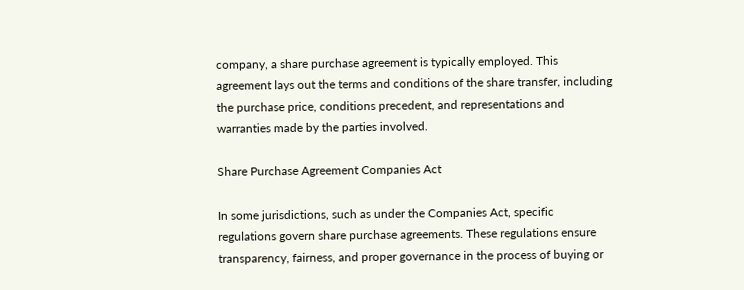company, a share purchase agreement is typically employed. This agreement lays out the terms and conditions of the share transfer, including the purchase price, conditions precedent, and representations and warranties made by the parties involved.

Share Purchase Agreement Companies Act

In some jurisdictions, such as under the Companies Act, specific regulations govern share purchase agreements. These regulations ensure transparency, fairness, and proper governance in the process of buying or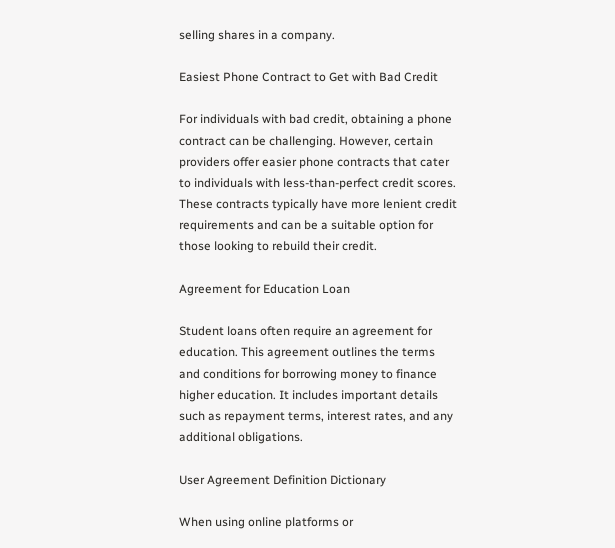selling shares in a company.

Easiest Phone Contract to Get with Bad Credit

For individuals with bad credit, obtaining a phone contract can be challenging. However, certain providers offer easier phone contracts that cater to individuals with less-than-perfect credit scores. These contracts typically have more lenient credit requirements and can be a suitable option for those looking to rebuild their credit.

Agreement for Education Loan

Student loans often require an agreement for education. This agreement outlines the terms and conditions for borrowing money to finance higher education. It includes important details such as repayment terms, interest rates, and any additional obligations.

User Agreement Definition Dictionary

When using online platforms or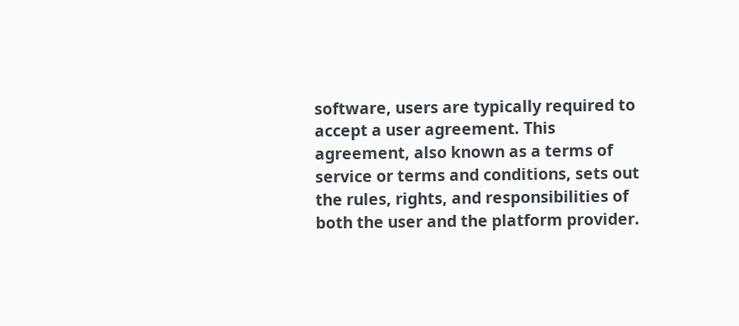software, users are typically required to accept a user agreement. This agreement, also known as a terms of service or terms and conditions, sets out the rules, rights, and responsibilities of both the user and the platform provider.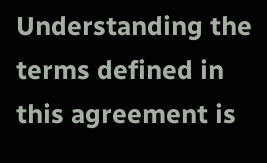Understanding the terms defined in this agreement is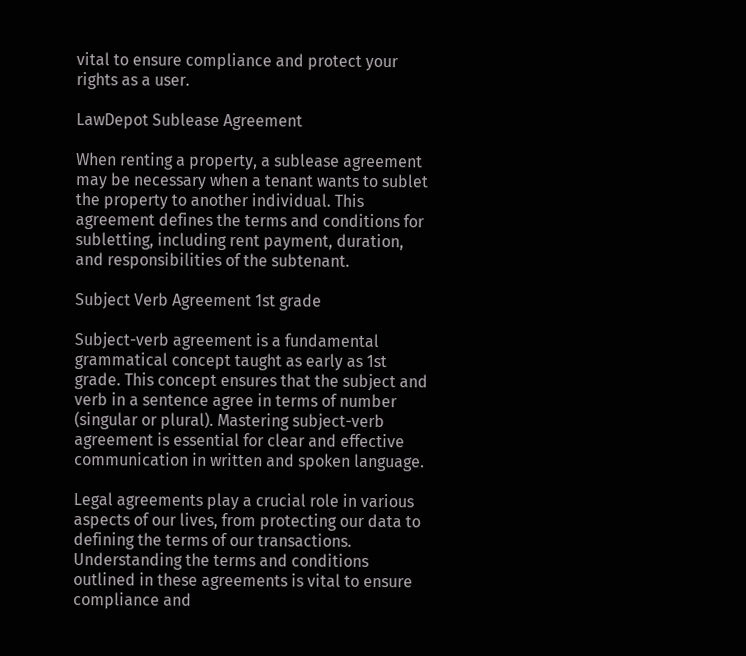vital to ensure compliance and protect your rights as a user.

LawDepot Sublease Agreement

When renting a property, a sublease agreement may be necessary when a tenant wants to sublet the property to another individual. This agreement defines the terms and conditions for subletting, including rent payment, duration, and responsibilities of the subtenant.

Subject Verb Agreement 1st grade

Subject-verb agreement is a fundamental grammatical concept taught as early as 1st grade. This concept ensures that the subject and verb in a sentence agree in terms of number (singular or plural). Mastering subject-verb agreement is essential for clear and effective communication in written and spoken language.

Legal agreements play a crucial role in various aspects of our lives, from protecting our data to defining the terms of our transactions. Understanding the terms and conditions outlined in these agreements is vital to ensure compliance and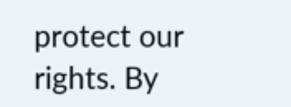protect our rights. By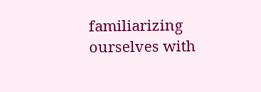familiarizing ourselves with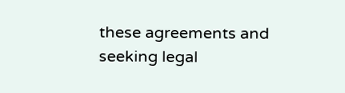these agreements and seeking legal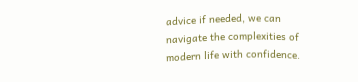advice if needed, we can navigate the complexities of modern life with confidence.